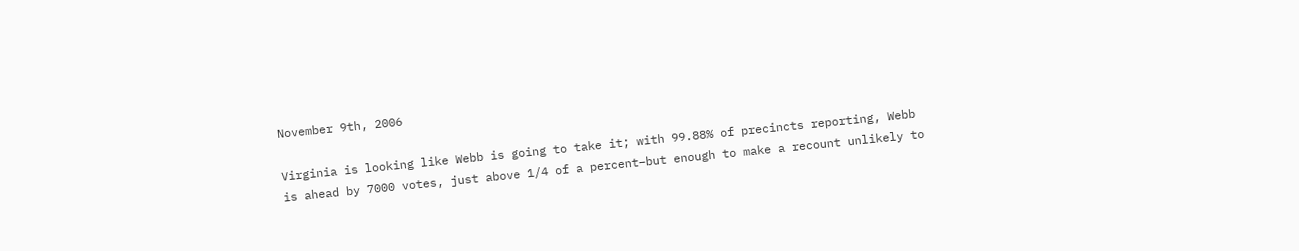November 9th, 2006

Virginia is looking like Webb is going to take it; with 99.88% of precincts reporting, Webb is ahead by 7000 votes, just above 1/4 of a percent–but enough to make a recount unlikely to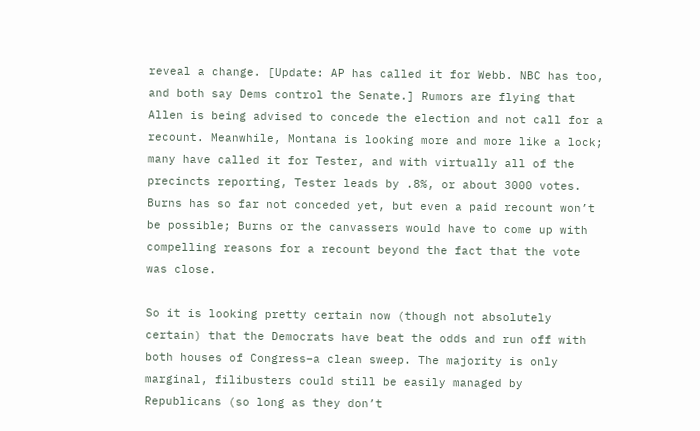reveal a change. [Update: AP has called it for Webb. NBC has too, and both say Dems control the Senate.] Rumors are flying that Allen is being advised to concede the election and not call for a recount. Meanwhile, Montana is looking more and more like a lock; many have called it for Tester, and with virtually all of the precincts reporting, Tester leads by .8%, or about 3000 votes. Burns has so far not conceded yet, but even a paid recount won’t be possible; Burns or the canvassers would have to come up with compelling reasons for a recount beyond the fact that the vote was close.

So it is looking pretty certain now (though not absolutely certain) that the Democrats have beat the odds and run off with both houses of Congress–a clean sweep. The majority is only marginal, filibusters could still be easily managed by Republicans (so long as they don’t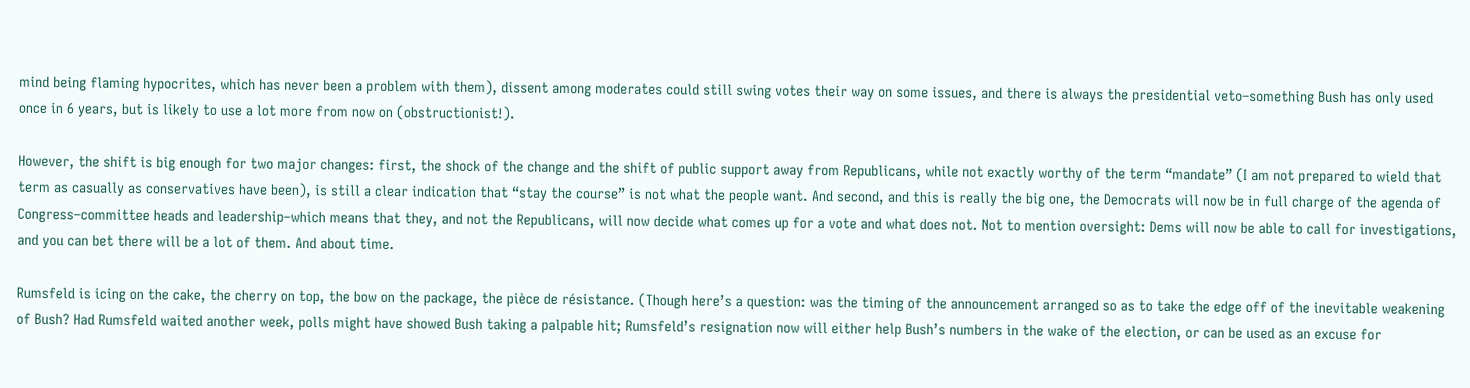mind being flaming hypocrites, which has never been a problem with them), dissent among moderates could still swing votes their way on some issues, and there is always the presidential veto–something Bush has only used once in 6 years, but is likely to use a lot more from now on (obstructionist!).

However, the shift is big enough for two major changes: first, the shock of the change and the shift of public support away from Republicans, while not exactly worthy of the term “mandate” (I am not prepared to wield that term as casually as conservatives have been), is still a clear indication that “stay the course” is not what the people want. And second, and this is really the big one, the Democrats will now be in full charge of the agenda of Congress–committee heads and leadership–which means that they, and not the Republicans, will now decide what comes up for a vote and what does not. Not to mention oversight: Dems will now be able to call for investigations, and you can bet there will be a lot of them. And about time.

Rumsfeld is icing on the cake, the cherry on top, the bow on the package, the pièce de résistance. (Though here’s a question: was the timing of the announcement arranged so as to take the edge off of the inevitable weakening of Bush? Had Rumsfeld waited another week, polls might have showed Bush taking a palpable hit; Rumsfeld’s resignation now will either help Bush’s numbers in the wake of the election, or can be used as an excuse for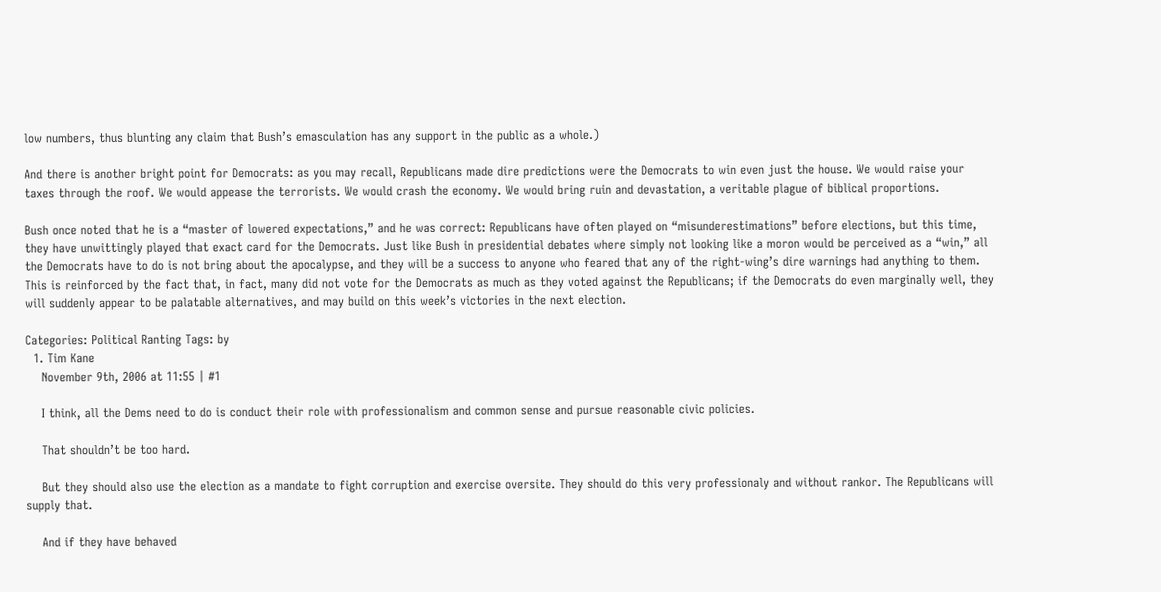low numbers, thus blunting any claim that Bush’s emasculation has any support in the public as a whole.)

And there is another bright point for Democrats: as you may recall, Republicans made dire predictions were the Democrats to win even just the house. We would raise your taxes through the roof. We would appease the terrorists. We would crash the economy. We would bring ruin and devastation, a veritable plague of biblical proportions.

Bush once noted that he is a “master of lowered expectations,” and he was correct: Republicans have often played on “misunderestimations” before elections, but this time, they have unwittingly played that exact card for the Democrats. Just like Bush in presidential debates where simply not looking like a moron would be perceived as a “win,” all the Democrats have to do is not bring about the apocalypse, and they will be a success to anyone who feared that any of the right-wing’s dire warnings had anything to them. This is reinforced by the fact that, in fact, many did not vote for the Democrats as much as they voted against the Republicans; if the Democrats do even marginally well, they will suddenly appear to be palatable alternatives, and may build on this week’s victories in the next election.

Categories: Political Ranting Tags: by
  1. Tim Kane
    November 9th, 2006 at 11:55 | #1

    I think, all the Dems need to do is conduct their role with professionalism and common sense and pursue reasonable civic policies.

    That shouldn’t be too hard.

    But they should also use the election as a mandate to fight corruption and exercise oversite. They should do this very professionaly and without rankor. The Republicans will supply that.

    And if they have behaved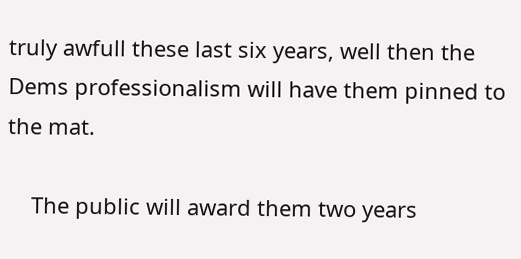truly awfull these last six years, well then the Dems professionalism will have them pinned to the mat.

    The public will award them two years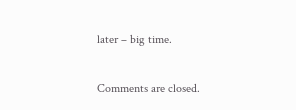later – big time.

Comments are closed.